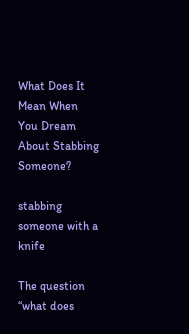What Does It Mean When You Dream About Stabbing Someone?

stabbing someone with a knife

The question “what does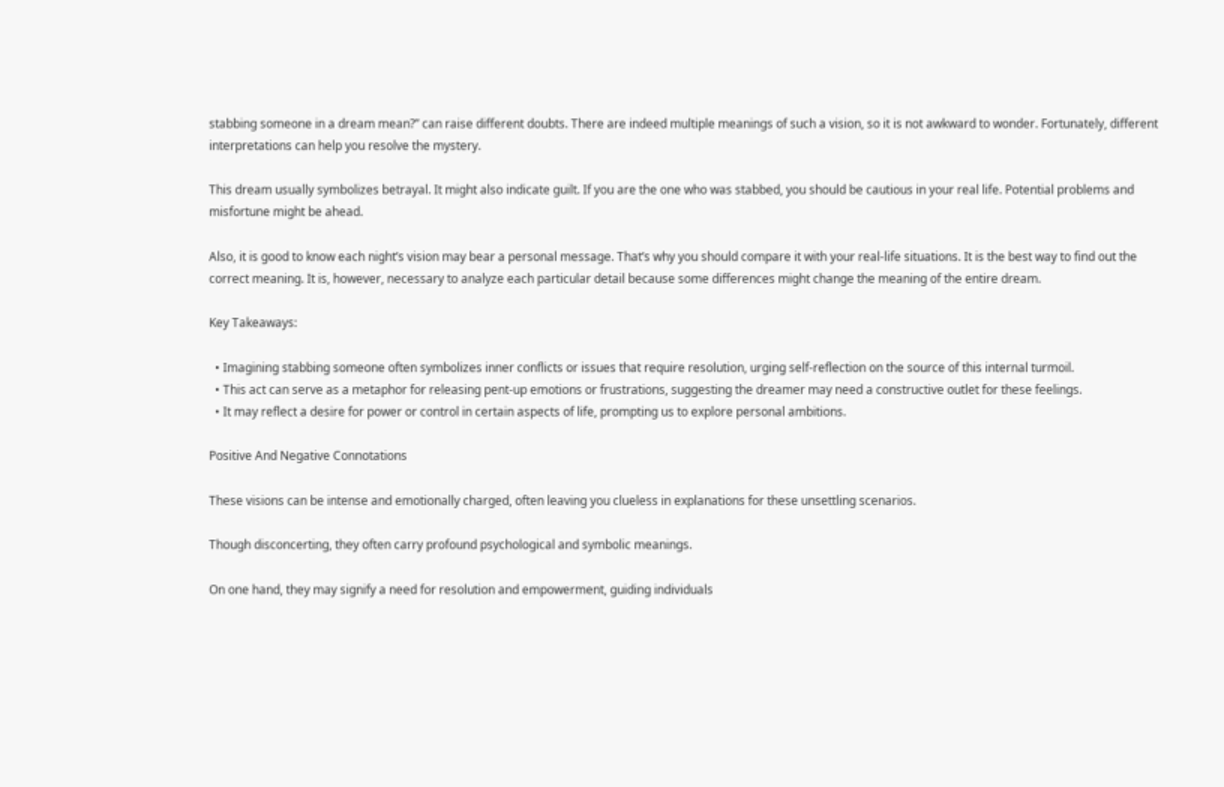stabbing someone in a dream mean?” can raise different doubts. There are indeed multiple meanings of such a vision, so it is not awkward to wonder. Fortunately, different interpretations can help you resolve the mystery.

This dream usually symbolizes betrayal. It might also indicate guilt. If you are the one who was stabbed, you should be cautious in your real life. Potential problems and misfortune might be ahead.

Also, it is good to know each night’s vision may bear a personal message. That’s why you should compare it with your real-life situations. It is the best way to find out the correct meaning. It is, however, necessary to analyze each particular detail because some differences might change the meaning of the entire dream.

Key Takeaways:

  • Imagining stabbing someone often symbolizes inner conflicts or issues that require resolution, urging self-reflection on the source of this internal turmoil.
  • This act can serve as a metaphor for releasing pent-up emotions or frustrations, suggesting the dreamer may need a constructive outlet for these feelings.
  • It may reflect a desire for power or control in certain aspects of life, prompting us to explore personal ambitions.

Positive And Negative Connotations

These visions can be intense and emotionally charged, often leaving you clueless in explanations for these unsettling scenarios.

Though disconcerting, they often carry profound psychological and symbolic meanings.

On one hand, they may signify a need for resolution and empowerment, guiding individuals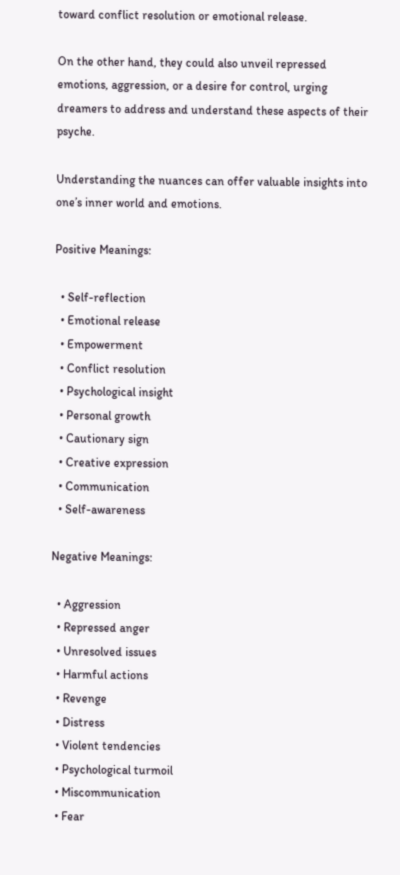toward conflict resolution or emotional release.

On the other hand, they could also unveil repressed emotions, aggression, or a desire for control, urging dreamers to address and understand these aspects of their psyche.

Understanding the nuances can offer valuable insights into one’s inner world and emotions.

Positive Meanings:

  • Self-reflection
  • Emotional release
  • Empowerment
  • Conflict resolution
  • Psychological insight
  • Personal growth
  • Cautionary sign
  • Creative expression
  • Communication
  • Self-awareness

Negative Meanings:

  • Aggression
  • Repressed anger
  • Unresolved issues
  • Harmful actions
  • Revenge
  • Distress
  • Violent tendencies
  • Psychological turmoil
  • Miscommunication
  • Fear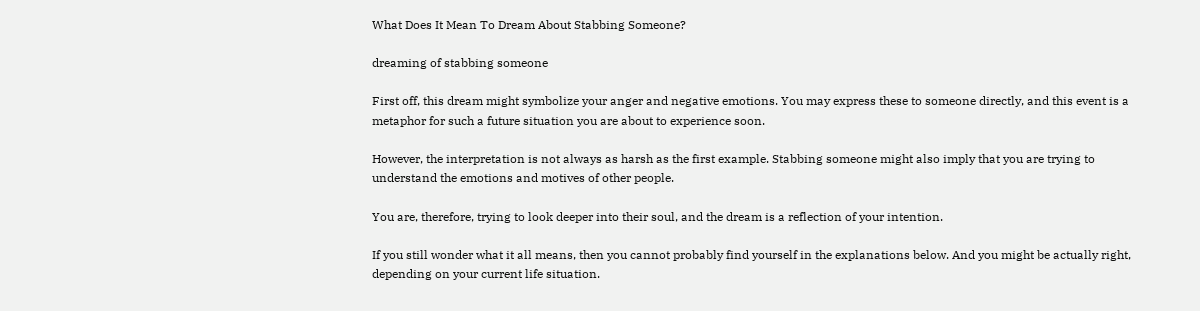What Does It Mean To Dream About Stabbing Someone?

dreaming of stabbing someone

First off, this dream might symbolize your anger and negative emotions. You may express these to someone directly, and this event is a metaphor for such a future situation you are about to experience soon.

However, the interpretation is not always as harsh as the first example. Stabbing someone might also imply that you are trying to understand the emotions and motives of other people.

You are, therefore, trying to look deeper into their soul, and the dream is a reflection of your intention.

If you still wonder what it all means, then you cannot probably find yourself in the explanations below. And you might be actually right, depending on your current life situation.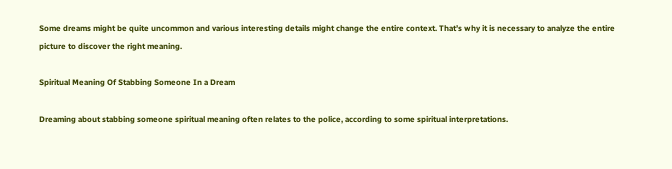Some dreams might be quite uncommon and various interesting details might change the entire context. That’s why it is necessary to analyze the entire picture to discover the right meaning.

Spiritual Meaning Of Stabbing Someone In a Dream

Dreaming about stabbing someone spiritual meaning often relates to the police, according to some spiritual interpretations.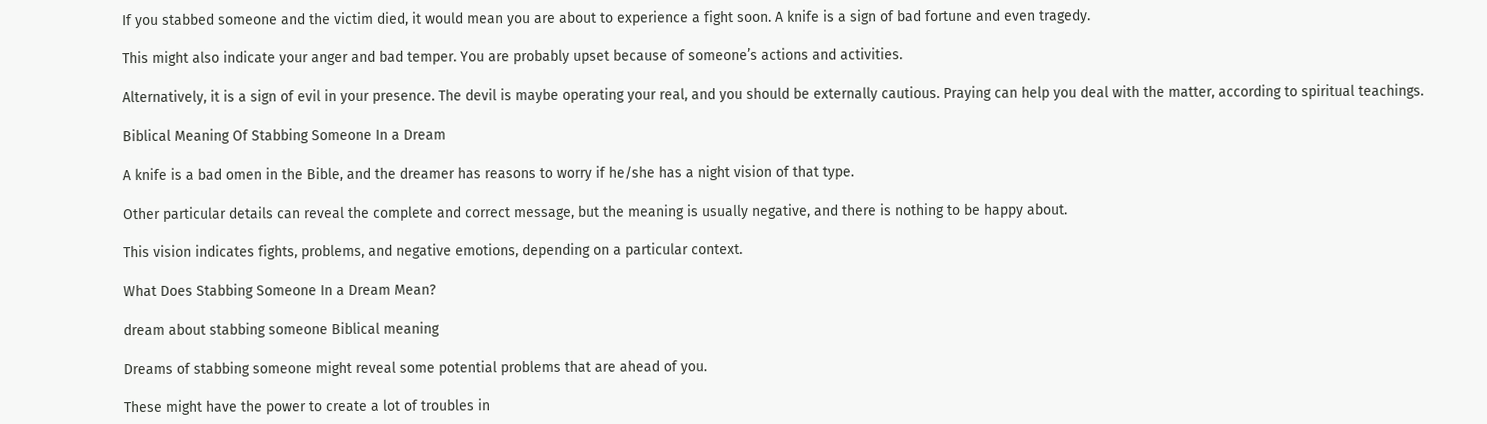If you stabbed someone and the victim died, it would mean you are about to experience a fight soon. A knife is a sign of bad fortune and even tragedy.

This might also indicate your anger and bad temper. You are probably upset because of someone’s actions and activities.

Alternatively, it is a sign of evil in your presence. The devil is maybe operating your real, and you should be externally cautious. Praying can help you deal with the matter, according to spiritual teachings.

Biblical Meaning Of Stabbing Someone In a Dream

A knife is a bad omen in the Bible, and the dreamer has reasons to worry if he/she has a night vision of that type.

Other particular details can reveal the complete and correct message, but the meaning is usually negative, and there is nothing to be happy about.

This vision indicates fights, problems, and negative emotions, depending on a particular context.

What Does Stabbing Someone In a Dream Mean?

dream about stabbing someone Biblical meaning

Dreams of stabbing someone might reveal some potential problems that are ahead of you.

These might have the power to create a lot of troubles in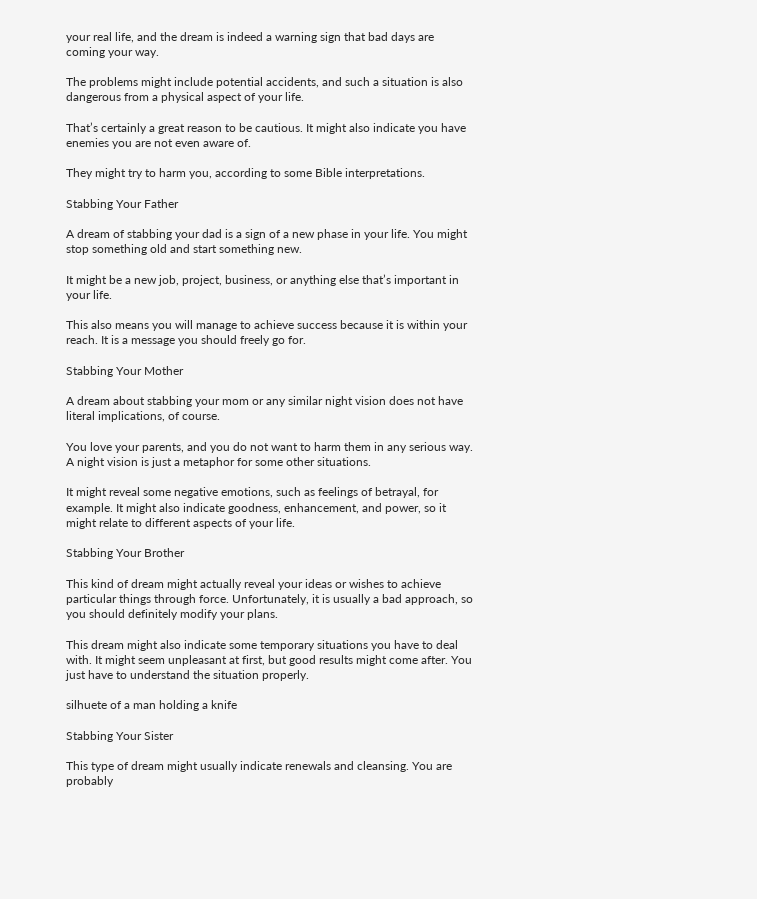your real life, and the dream is indeed a warning sign that bad days are coming your way.

The problems might include potential accidents, and such a situation is also dangerous from a physical aspect of your life.

That’s certainly a great reason to be cautious. It might also indicate you have enemies you are not even aware of.

They might try to harm you, according to some Bible interpretations.

Stabbing Your Father

A dream of stabbing your dad is a sign of a new phase in your life. You might stop something old and start something new.

It might be a new job, project, business, or anything else that’s important in your life.

This also means you will manage to achieve success because it is within your reach. It is a message you should freely go for.

Stabbing Your Mother

A dream about stabbing your mom or any similar night vision does not have literal implications, of course.

You love your parents, and you do not want to harm them in any serious way. A night vision is just a metaphor for some other situations.

It might reveal some negative emotions, such as feelings of betrayal, for example. It might also indicate goodness, enhancement, and power, so it might relate to different aspects of your life.

Stabbing Your Brother

This kind of dream might actually reveal your ideas or wishes to achieve particular things through force. Unfortunately, it is usually a bad approach, so you should definitely modify your plans.

This dream might also indicate some temporary situations you have to deal with. It might seem unpleasant at first, but good results might come after. You just have to understand the situation properly.

silhuete of a man holding a knife

Stabbing Your Sister

This type of dream might usually indicate renewals and cleansing. You are probably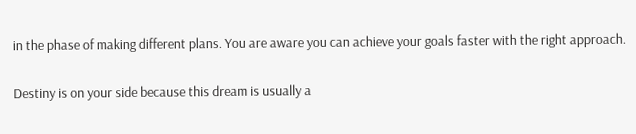in the phase of making different plans. You are aware you can achieve your goals faster with the right approach.

Destiny is on your side because this dream is usually a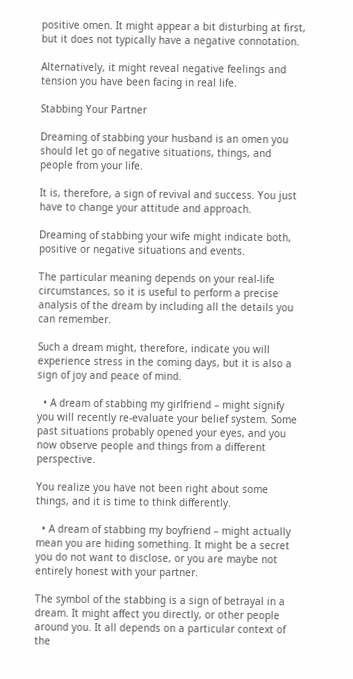positive omen. It might appear a bit disturbing at first, but it does not typically have a negative connotation.

Alternatively, it might reveal negative feelings and tension you have been facing in real life.

Stabbing Your Partner

Dreaming of stabbing your husband is an omen you should let go of negative situations, things, and people from your life.

It is, therefore, a sign of revival and success. You just have to change your attitude and approach.

Dreaming of stabbing your wife might indicate both, positive or negative situations and events.

The particular meaning depends on your real-life circumstances, so it is useful to perform a precise analysis of the dream by including all the details you can remember.

Such a dream might, therefore, indicate you will experience stress in the coming days, but it is also a sign of joy and peace of mind.

  • A dream of stabbing my girlfriend – might signify you will recently re-evaluate your belief system. Some past situations probably opened your eyes, and you now observe people and things from a different perspective.

You realize you have not been right about some things, and it is time to think differently.

  • A dream of stabbing my boyfriend – might actually mean you are hiding something. It might be a secret you do not want to disclose, or you are maybe not entirely honest with your partner.

The symbol of the stabbing is a sign of betrayal in a dream. It might affect you directly, or other people around you. It all depends on a particular context of the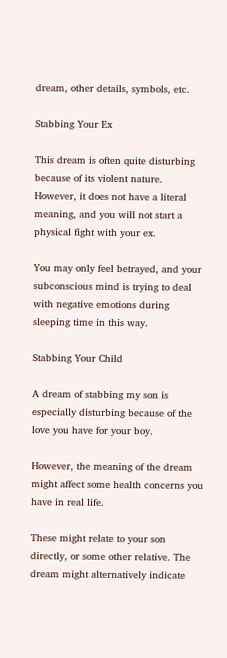dream, other details, symbols, etc.

Stabbing Your Ex

This dream is often quite disturbing because of its violent nature. However, it does not have a literal meaning, and you will not start a physical fight with your ex.

You may only feel betrayed, and your subconscious mind is trying to deal with negative emotions during sleeping time in this way.

Stabbing Your Child

A dream of stabbing my son is especially disturbing because of the love you have for your boy.

However, the meaning of the dream might affect some health concerns you have in real life.

These might relate to your son directly, or some other relative. The dream might alternatively indicate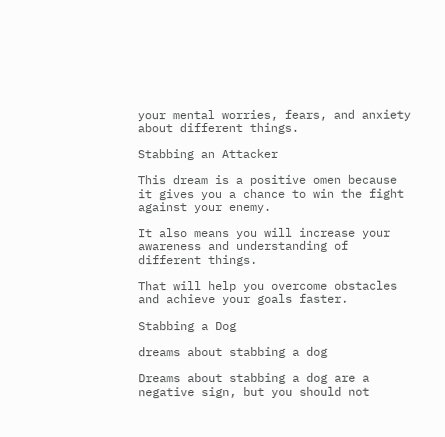your mental worries, fears, and anxiety about different things.

Stabbing an Attacker

This dream is a positive omen because it gives you a chance to win the fight against your enemy.

It also means you will increase your awareness and understanding of different things.

That will help you overcome obstacles and achieve your goals faster.

Stabbing a Dog

dreams about stabbing a dog

Dreams about stabbing a dog are a negative sign, but you should not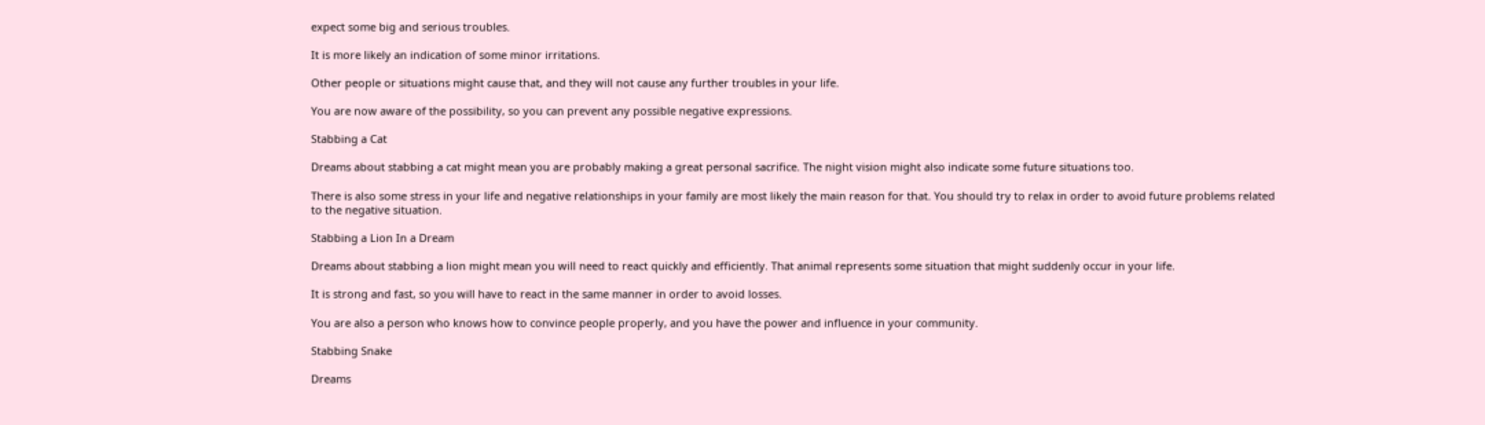expect some big and serious troubles.

It is more likely an indication of some minor irritations.

Other people or situations might cause that, and they will not cause any further troubles in your life.

You are now aware of the possibility, so you can prevent any possible negative expressions.

Stabbing a Cat

Dreams about stabbing a cat might mean you are probably making a great personal sacrifice. The night vision might also indicate some future situations too.

There is also some stress in your life and negative relationships in your family are most likely the main reason for that. You should try to relax in order to avoid future problems related to the negative situation.

Stabbing a Lion In a Dream

Dreams about stabbing a lion might mean you will need to react quickly and efficiently. That animal represents some situation that might suddenly occur in your life.

It is strong and fast, so you will have to react in the same manner in order to avoid losses.

You are also a person who knows how to convince people properly, and you have the power and influence in your community.

Stabbing Snake

Dreams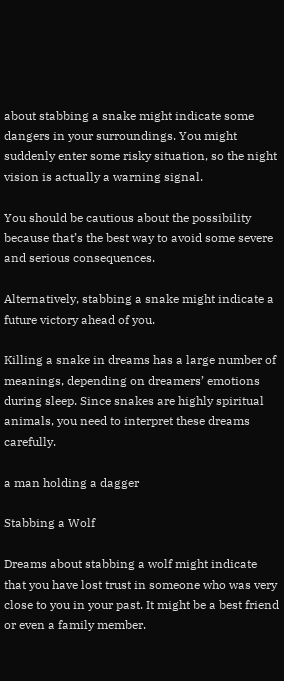about stabbing a snake might indicate some dangers in your surroundings. You might suddenly enter some risky situation, so the night vision is actually a warning signal.

You should be cautious about the possibility because that’s the best way to avoid some severe and serious consequences.

Alternatively, stabbing a snake might indicate a future victory ahead of you.

Killing a snake in dreams has a large number of meanings, depending on dreamers’ emotions during sleep. Since snakes are highly spiritual animals, you need to interpret these dreams carefully.

a man holding a dagger

Stabbing a Wolf

Dreams about stabbing a wolf might indicate that you have lost trust in someone who was very close to you in your past. It might be a best friend or even a family member.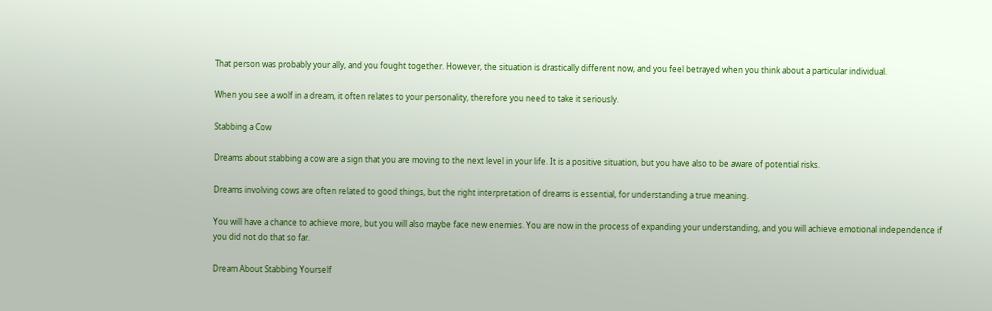That person was probably your ally, and you fought together. However, the situation is drastically different now, and you feel betrayed when you think about a particular individual.

When you see a wolf in a dream, it often relates to your personality, therefore you need to take it seriously.

Stabbing a Cow

Dreams about stabbing a cow are a sign that you are moving to the next level in your life. It is a positive situation, but you have also to be aware of potential risks.

Dreams involving cows are often related to good things, but the right interpretation of dreams is essential, for understanding a true meaning.

You will have a chance to achieve more, but you will also maybe face new enemies. You are now in the process of expanding your understanding, and you will achieve emotional independence if you did not do that so far.

Dream About Stabbing Yourself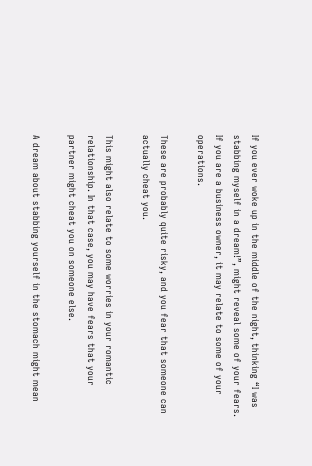If you ever woke up in the middle of the night, thinking “I was stabbing myself in a dream!”, might reveal some of your fears. If you are a business owner, it may relate to some of your operations.

These are probably quite risky, and you fear that someone can actually cheat you.

This might also relate to some worries in your romantic relationship. In that case, you may have fears that your partner might cheat you on someone else.

A dream about stabbing yourself in the stomach might mean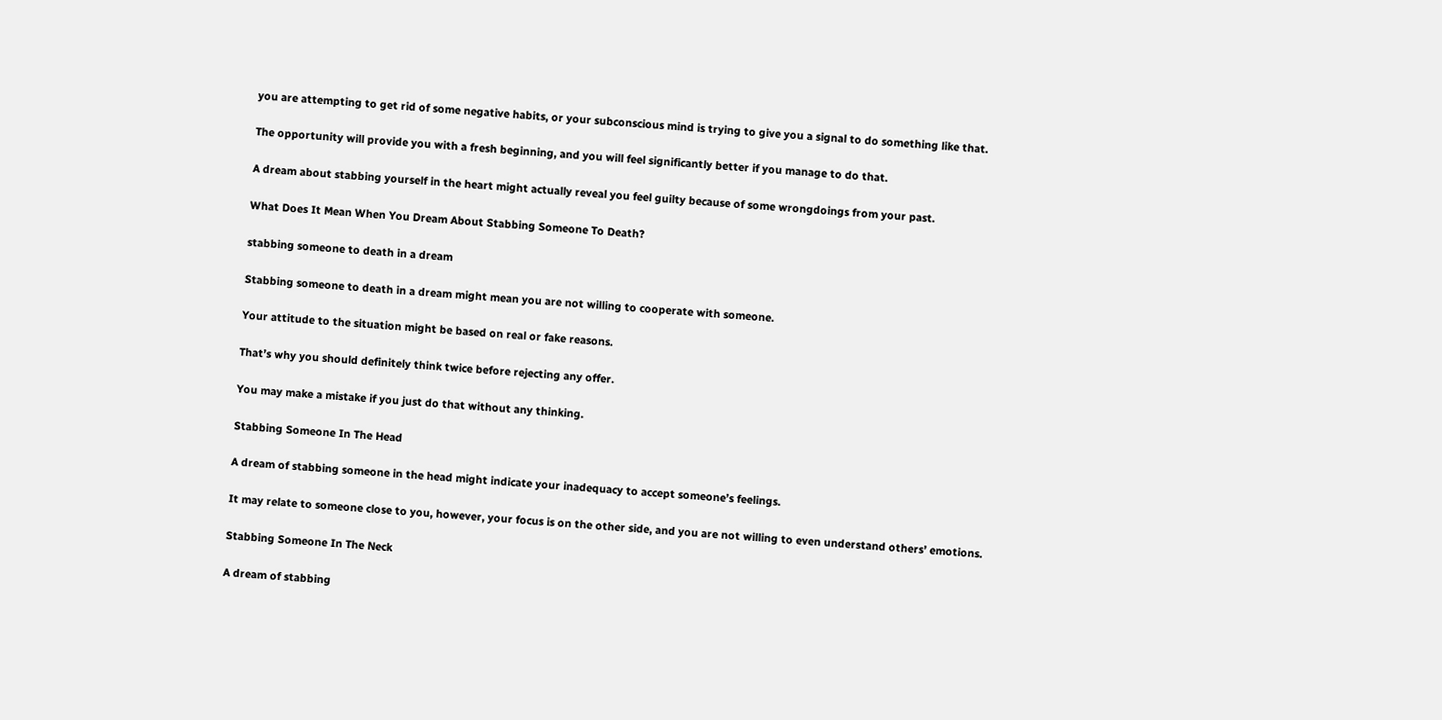you are attempting to get rid of some negative habits, or your subconscious mind is trying to give you a signal to do something like that.

The opportunity will provide you with a fresh beginning, and you will feel significantly better if you manage to do that.

A dream about stabbing yourself in the heart might actually reveal you feel guilty because of some wrongdoings from your past.

What Does It Mean When You Dream About Stabbing Someone To Death?

stabbing someone to death in a dream

Stabbing someone to death in a dream might mean you are not willing to cooperate with someone.

Your attitude to the situation might be based on real or fake reasons.

That’s why you should definitely think twice before rejecting any offer.

You may make a mistake if you just do that without any thinking.

Stabbing Someone In The Head

A dream of stabbing someone in the head might indicate your inadequacy to accept someone’s feelings.

It may relate to someone close to you, however, your focus is on the other side, and you are not willing to even understand others’ emotions.

Stabbing Someone In The Neck

A dream of stabbing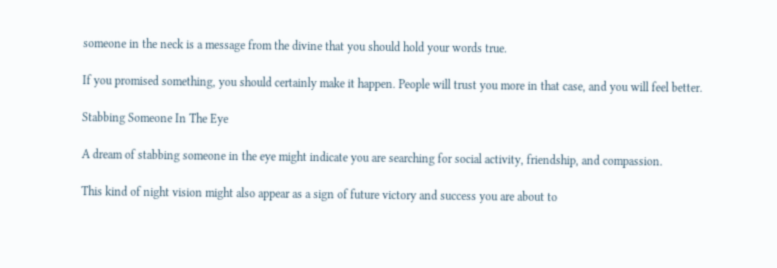someone in the neck is a message from the divine that you should hold your words true.

If you promised something, you should certainly make it happen. People will trust you more in that case, and you will feel better.

Stabbing Someone In The Eye

A dream of stabbing someone in the eye might indicate you are searching for social activity, friendship, and compassion.

This kind of night vision might also appear as a sign of future victory and success you are about to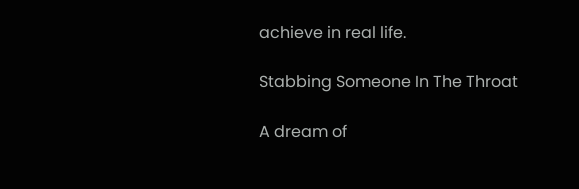achieve in real life.

Stabbing Someone In The Throat

A dream of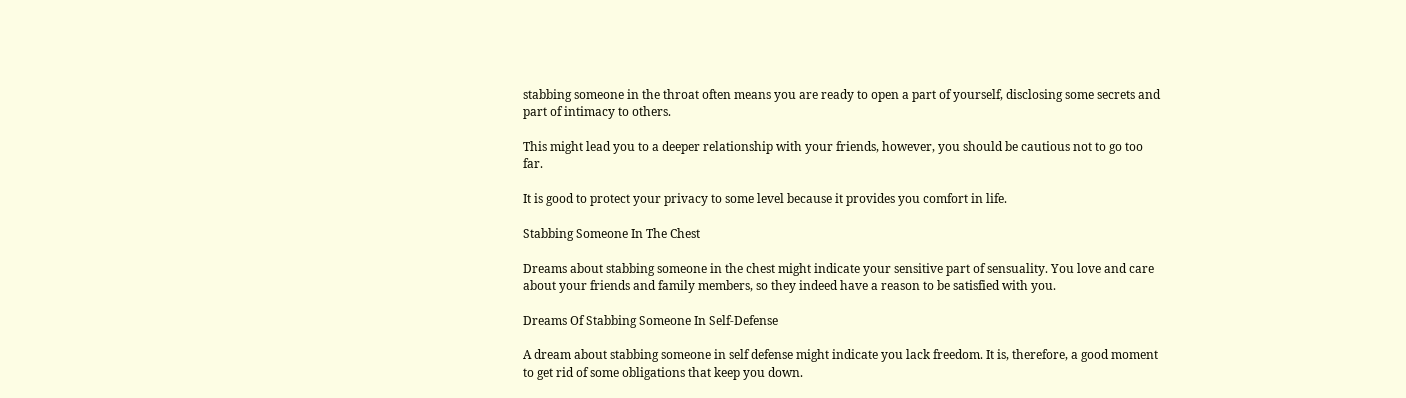stabbing someone in the throat often means you are ready to open a part of yourself, disclosing some secrets and part of intimacy to others.

This might lead you to a deeper relationship with your friends, however, you should be cautious not to go too far.

It is good to protect your privacy to some level because it provides you comfort in life.

Stabbing Someone In The Chest

Dreams about stabbing someone in the chest might indicate your sensitive part of sensuality. You love and care about your friends and family members, so they indeed have a reason to be satisfied with you.

Dreams Of Stabbing Someone In Self-Defense

A dream about stabbing someone in self defense might indicate you lack freedom. It is, therefore, a good moment to get rid of some obligations that keep you down.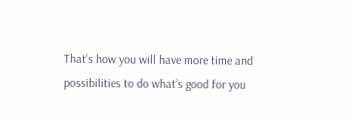That’s how you will have more time and possibilities to do what’s good for you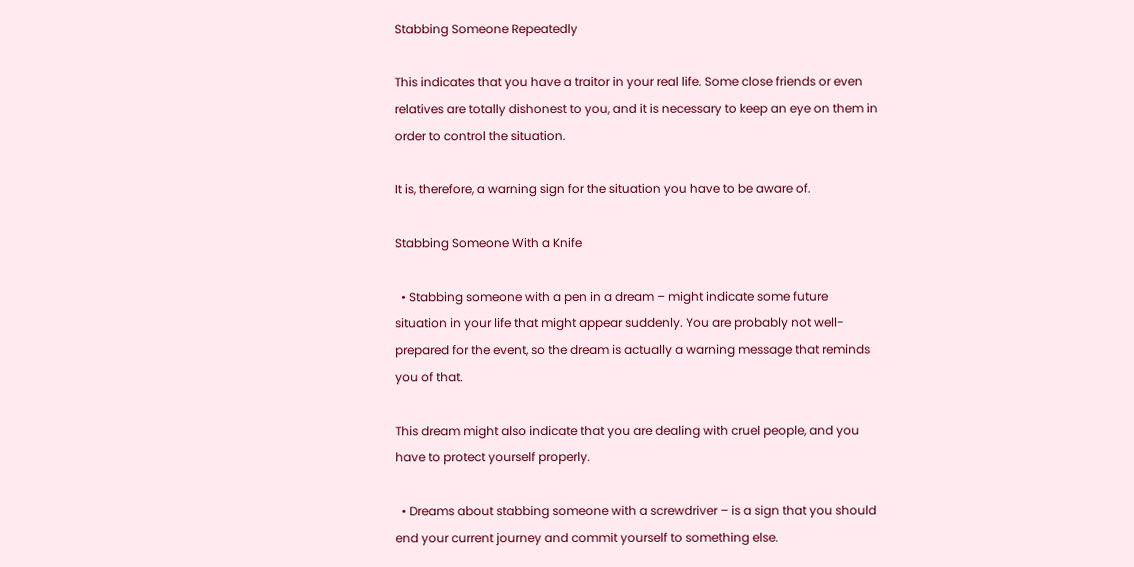Stabbing Someone Repeatedly

This indicates that you have a traitor in your real life. Some close friends or even relatives are totally dishonest to you, and it is necessary to keep an eye on them in order to control the situation.

It is, therefore, a warning sign for the situation you have to be aware of.

Stabbing Someone With a Knife

  • Stabbing someone with a pen in a dream – might indicate some future situation in your life that might appear suddenly. You are probably not well-prepared for the event, so the dream is actually a warning message that reminds you of that.

This dream might also indicate that you are dealing with cruel people, and you have to protect yourself properly.

  • Dreams about stabbing someone with a screwdriver – is a sign that you should end your current journey and commit yourself to something else.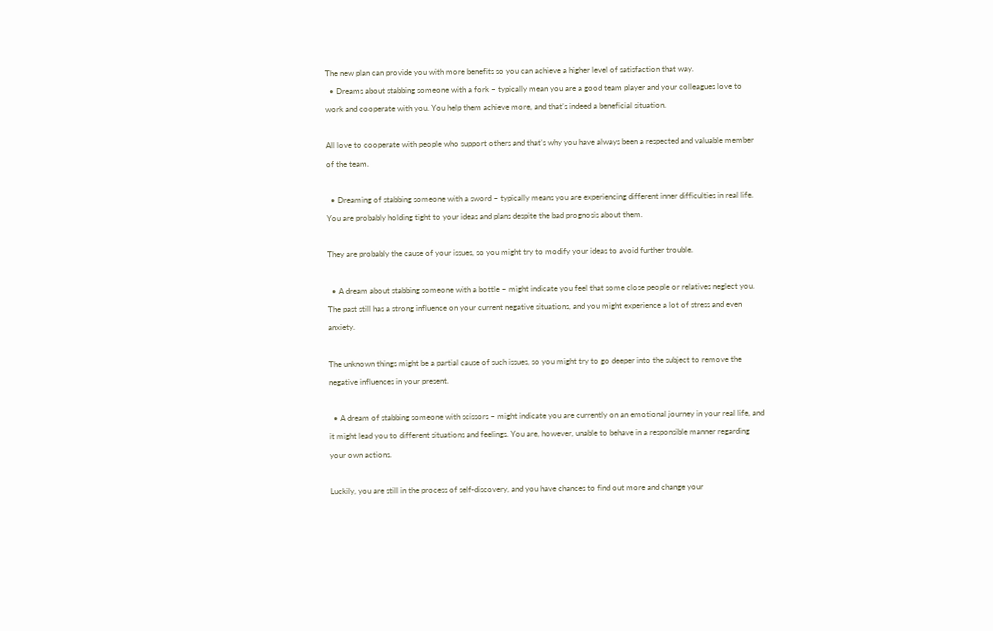The new plan can provide you with more benefits so you can achieve a higher level of satisfaction that way.
  • Dreams about stabbing someone with a fork – typically mean you are a good team player and your colleagues love to work and cooperate with you. You help them achieve more, and that’s indeed a beneficial situation.

All love to cooperate with people who support others and that’s why you have always been a respected and valuable member of the team.

  • Dreaming of stabbing someone with a sword – typically means you are experiencing different inner difficulties in real life. You are probably holding tight to your ideas and plans despite the bad prognosis about them.

They are probably the cause of your issues, so you might try to modify your ideas to avoid further trouble.

  • A dream about stabbing someone with a bottle – might indicate you feel that some close people or relatives neglect you. The past still has a strong influence on your current negative situations, and you might experience a lot of stress and even anxiety.

The unknown things might be a partial cause of such issues, so you might try to go deeper into the subject to remove the negative influences in your present.

  • A dream of stabbing someone with scissors – might indicate you are currently on an emotional journey in your real life, and it might lead you to different situations and feelings. You are, however, unable to behave in a responsible manner regarding your own actions.

Luckily, you are still in the process of self-discovery, and you have chances to find out more and change your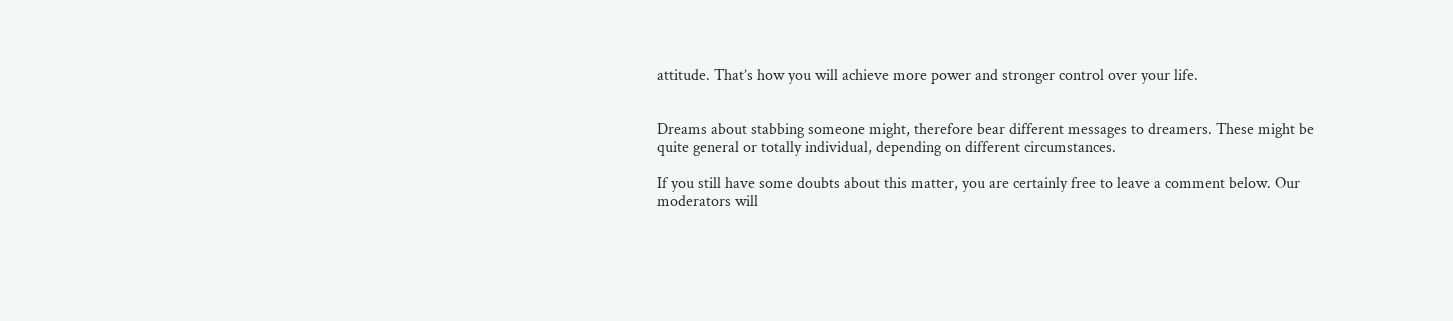attitude. That’s how you will achieve more power and stronger control over your life.


Dreams about stabbing someone might, therefore bear different messages to dreamers. These might be quite general or totally individual, depending on different circumstances.

If you still have some doubts about this matter, you are certainly free to leave a comment below. Our moderators will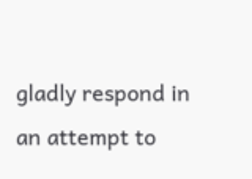gladly respond in an attempt to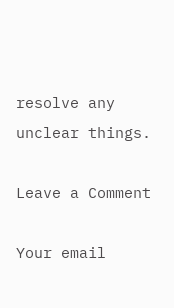resolve any unclear things.

Leave a Comment

Your email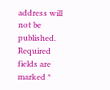address will not be published. Required fields are marked *